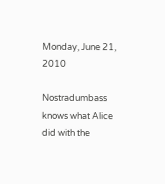Monday, June 21, 2010

Nostradumbass knows what Alice did with the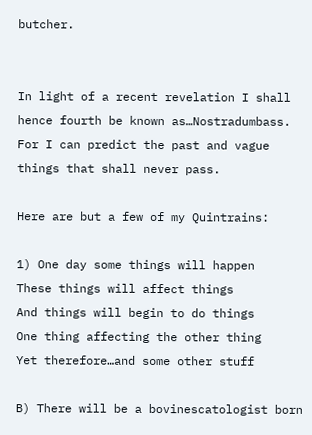butcher.


In light of a recent revelation I shall hence fourth be known as…Nostradumbass.
For I can predict the past and vague things that shall never pass.

Here are but a few of my Quintrains:

1) One day some things will happen
These things will affect things
And things will begin to do things
One thing affecting the other thing
Yet therefore…and some other stuff

B) There will be a bovinescatologist born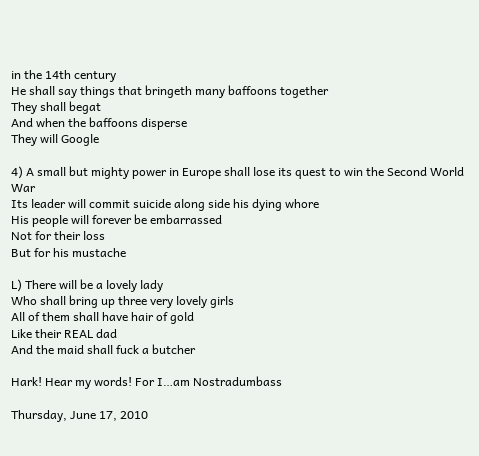in the 14th century
He shall say things that bringeth many baffoons together
They shall begat
And when the baffoons disperse
They will Google

4) A small but mighty power in Europe shall lose its quest to win the Second World War
Its leader will commit suicide along side his dying whore
His people will forever be embarrassed
Not for their loss
But for his mustache

L) There will be a lovely lady
Who shall bring up three very lovely girls
All of them shall have hair of gold
Like their REAL dad
And the maid shall fuck a butcher

Hark! Hear my words! For I…am Nostradumbass

Thursday, June 17, 2010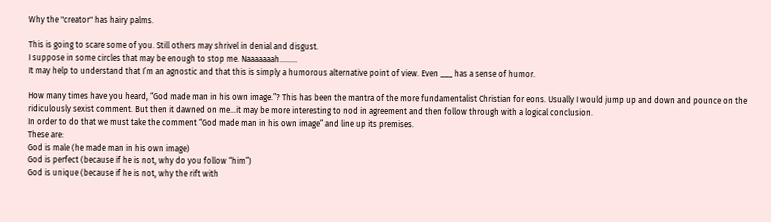Why the "creator" has hairy palms.

This is going to scare some of you. Still others may shrivel in denial and disgust.
I suppose in some circles that may be enough to stop me. Naaaaaaah………
It may help to understand that I’m an agnostic and that this is simply a humorous alternative point of view. Even ___ has a sense of humor.

How many times have you heard, “God made man in his own image.”? This has been the mantra of the more fundamentalist Christian for eons. Usually I would jump up and down and pounce on the ridiculously sexist comment. But then it dawned on me…it may be more interesting to nod in agreement and then follow through with a logical conclusion.
In order to do that we must take the comment “God made man in his own image” and line up its premises.
These are:
God is male (he made man in his own image)
God is perfect (because if he is not, why do you follow “him”)
God is unique (because if he is not, why the rift with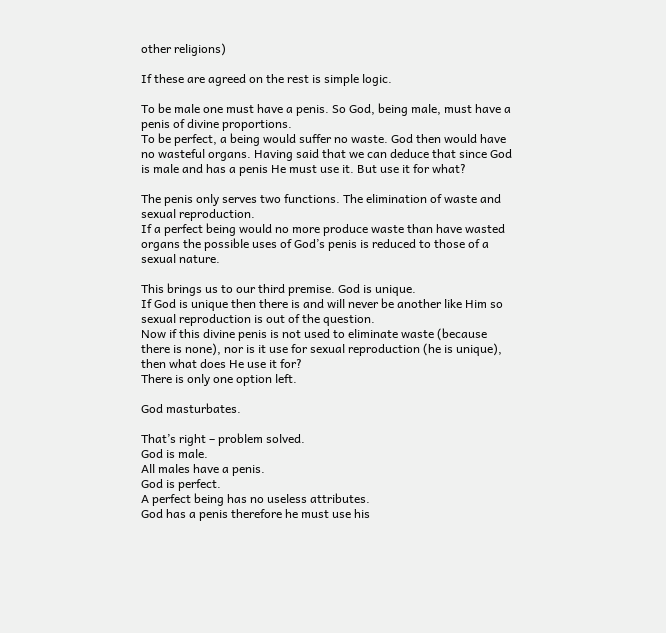other religions)

If these are agreed on the rest is simple logic.

To be male one must have a penis. So God, being male, must have a penis of divine proportions.
To be perfect, a being would suffer no waste. God then would have no wasteful organs. Having said that we can deduce that since God is male and has a penis He must use it. But use it for what?

The penis only serves two functions. The elimination of waste and sexual reproduction.
If a perfect being would no more produce waste than have wasted organs the possible uses of God’s penis is reduced to those of a sexual nature.

This brings us to our third premise. God is unique.
If God is unique then there is and will never be another like Him so sexual reproduction is out of the question.
Now if this divine penis is not used to eliminate waste (because there is none), nor is it use for sexual reproduction (he is unique), then what does He use it for?
There is only one option left.

God masturbates.

That’s right – problem solved.
God is male.
All males have a penis.
God is perfect.
A perfect being has no useless attributes.
God has a penis therefore he must use his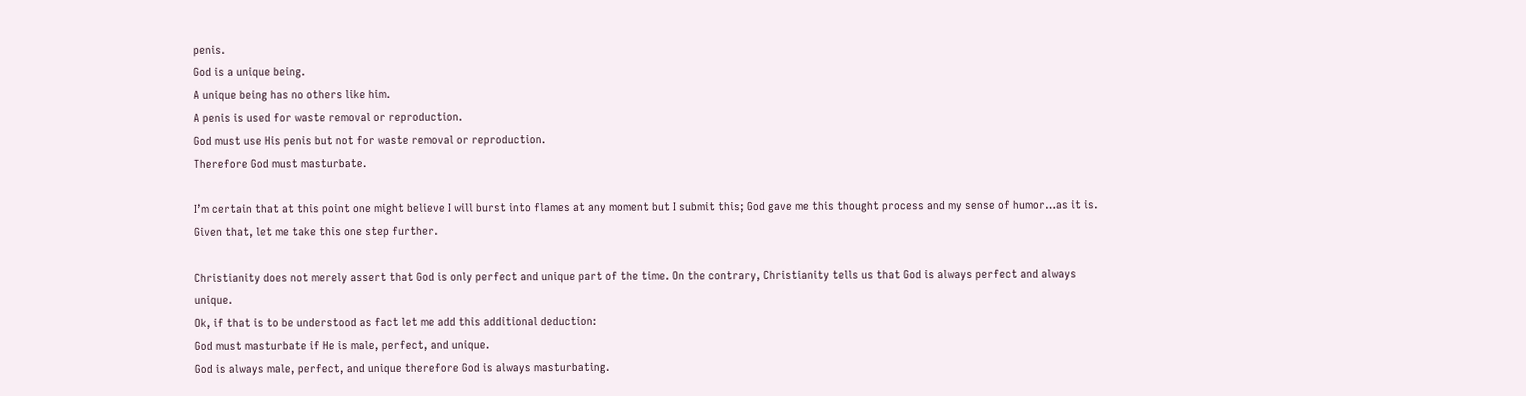penis.
God is a unique being.
A unique being has no others like him.
A penis is used for waste removal or reproduction.
God must use His penis but not for waste removal or reproduction.
Therefore God must masturbate.

I’m certain that at this point one might believe I will burst into flames at any moment but I submit this; God gave me this thought process and my sense of humor…as it is.
Given that, let me take this one step further.

Christianity does not merely assert that God is only perfect and unique part of the time. On the contrary, Christianity tells us that God is always perfect and always unique.
Ok, if that is to be understood as fact let me add this additional deduction:
God must masturbate if He is male, perfect, and unique.
God is always male, perfect, and unique therefore God is always masturbating.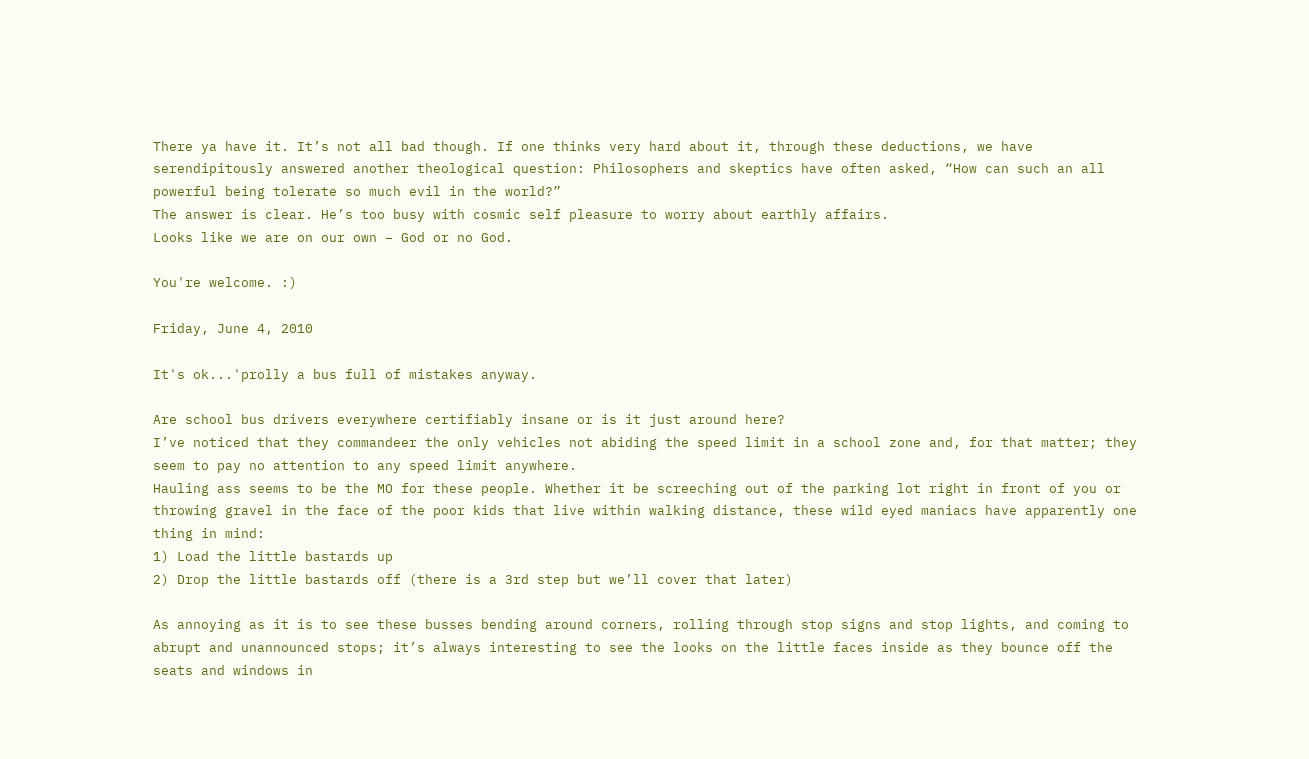There ya have it. It’s not all bad though. If one thinks very hard about it, through these deductions, we have serendipitously answered another theological question: Philosophers and skeptics have often asked, “How can such an all powerful being tolerate so much evil in the world?”
The answer is clear. He’s too busy with cosmic self pleasure to worry about earthly affairs.
Looks like we are on our own – God or no God.

You're welcome. :)

Friday, June 4, 2010

It's ok...'prolly a bus full of mistakes anyway.

Are school bus drivers everywhere certifiably insane or is it just around here?
I’ve noticed that they commandeer the only vehicles not abiding the speed limit in a school zone and, for that matter; they seem to pay no attention to any speed limit anywhere.
Hauling ass seems to be the MO for these people. Whether it be screeching out of the parking lot right in front of you or throwing gravel in the face of the poor kids that live within walking distance, these wild eyed maniacs have apparently one thing in mind:
1) Load the little bastards up
2) Drop the little bastards off (there is a 3rd step but we’ll cover that later)

As annoying as it is to see these busses bending around corners, rolling through stop signs and stop lights, and coming to abrupt and unannounced stops; it’s always interesting to see the looks on the little faces inside as they bounce off the seats and windows in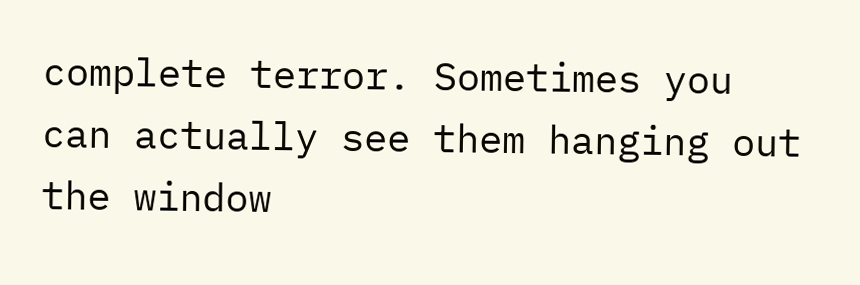complete terror. Sometimes you can actually see them hanging out the window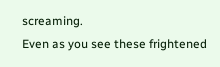screaming.
Even as you see these frightened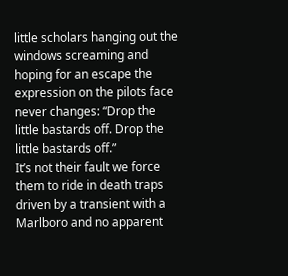little scholars hanging out the windows screaming and hoping for an escape the expression on the pilots face never changes: “Drop the little bastards off. Drop the little bastards off.”
It’s not their fault we force them to ride in death traps driven by a transient with a Marlboro and no apparent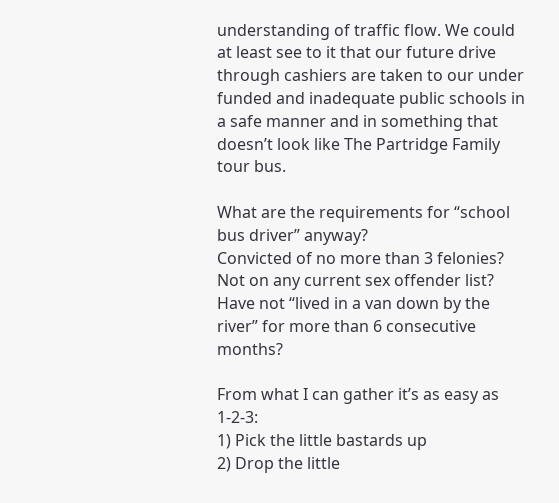understanding of traffic flow. We could at least see to it that our future drive through cashiers are taken to our under funded and inadequate public schools in a safe manner and in something that doesn’t look like The Partridge Family tour bus.

What are the requirements for “school bus driver” anyway?
Convicted of no more than 3 felonies?
Not on any current sex offender list?
Have not “lived in a van down by the river” for more than 6 consecutive months?

From what I can gather it’s as easy as 1-2-3:
1) Pick the little bastards up
2) Drop the little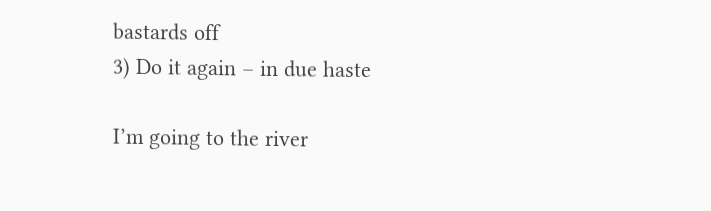bastards off
3) Do it again – in due haste

I’m going to the river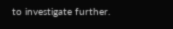to investigate further.